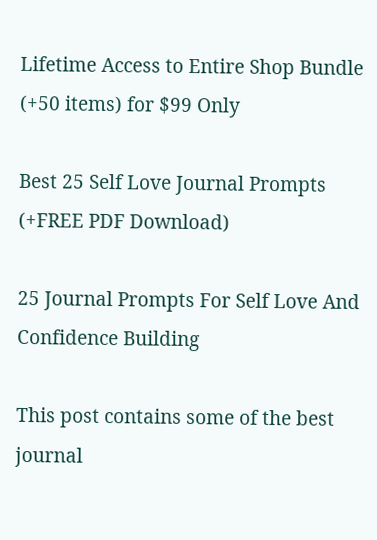Lifetime Access to Entire Shop Bundle (+50 items) for $99 Only

Best 25 Self Love Journal Prompts (+FREE PDF Download)

25 Journal Prompts For Self Love And Confidence Building

This post contains some of the best journal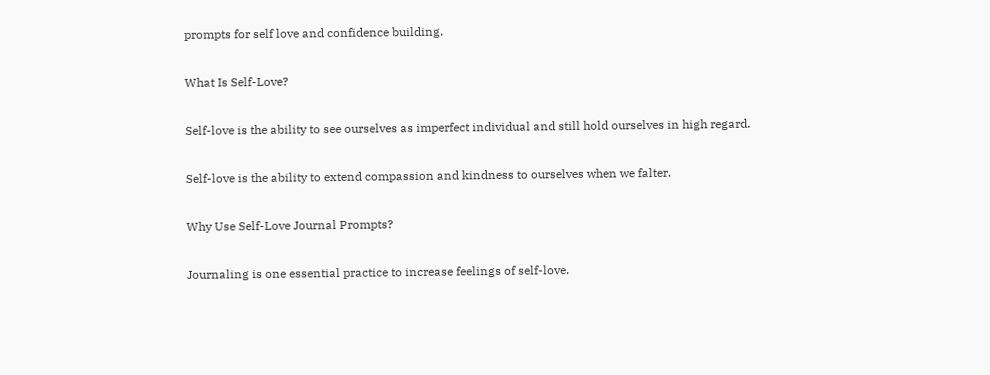prompts for self love and confidence building.

What Is Self-Love?

Self-love is the ability to see ourselves as imperfect individual and still hold ourselves in high regard.

Self-love is the ability to extend compassion and kindness to ourselves when we falter.

Why Use Self-Love Journal Prompts?

Journaling is one essential practice to increase feelings of self-love.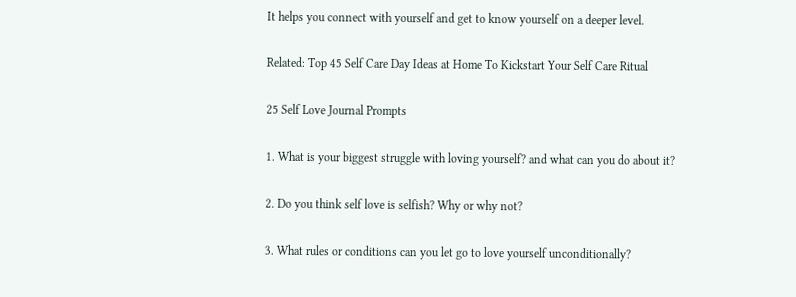It helps you connect with yourself and get to know yourself on a deeper level.

Related: Top 45 Self Care Day Ideas at Home To Kickstart Your Self Care Ritual

25 Self Love Journal Prompts

1. What is your biggest struggle with loving yourself? and what can you do about it?

2. Do you think self love is selfish? Why or why not?

3. What rules or conditions can you let go to love yourself unconditionally?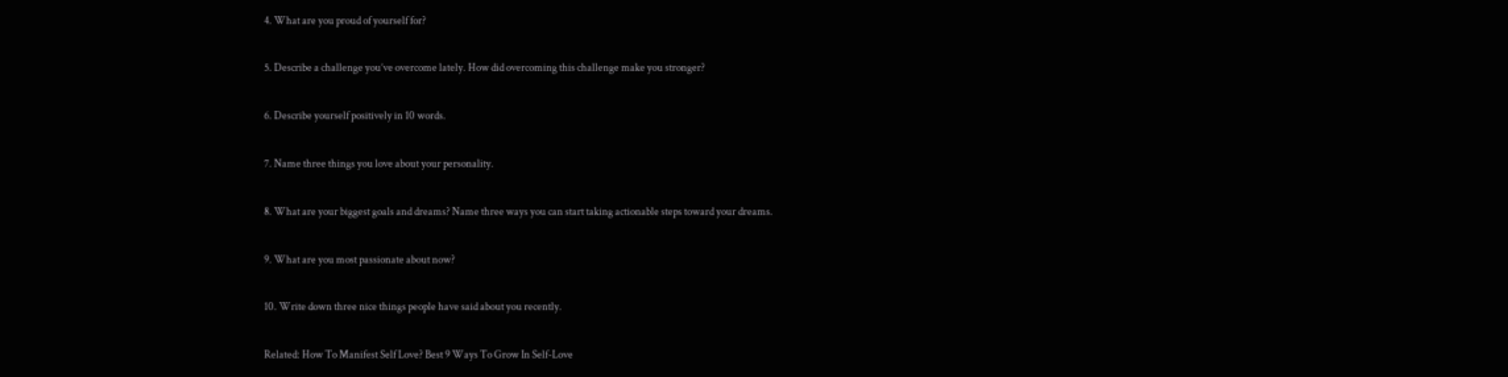4. What are you proud of yourself for?

5. Describe a challenge you’ve overcome lately. How did overcoming this challenge make you stronger?

6. Describe yourself positively in 10 words.

7. Name three things you love about your personality.

8. What are your biggest goals and dreams? Name three ways you can start taking actionable steps toward your dreams.

9. What are you most passionate about now?

10. Write down three nice things people have said about you recently.

Related: How To Manifest Self Love? Best 9 Ways To Grow In Self-Love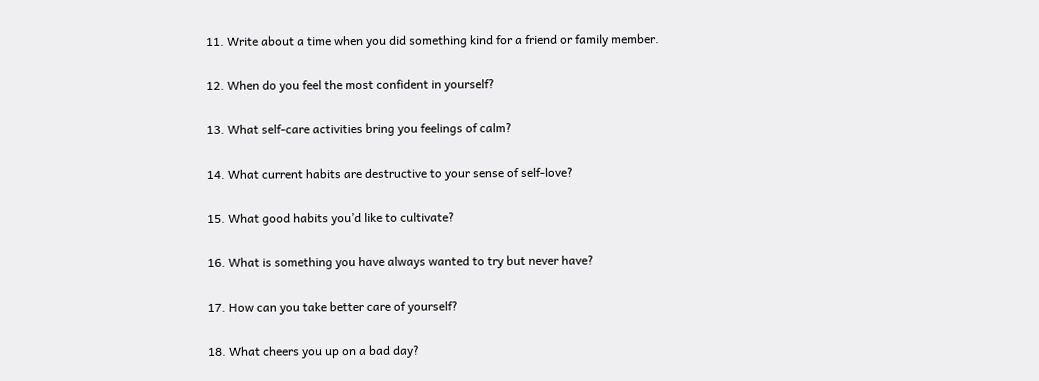11. Write about a time when you did something kind for a friend or family member.

12. When do you feel the most confident in yourself?

13. What self-care activities bring you feelings of calm?

14. What current habits are destructive to your sense of self-love?

15. What good habits you’d like to cultivate?

16. What is something you have always wanted to try but never have?

17. How can you take better care of yourself?

18. What cheers you up on a bad day?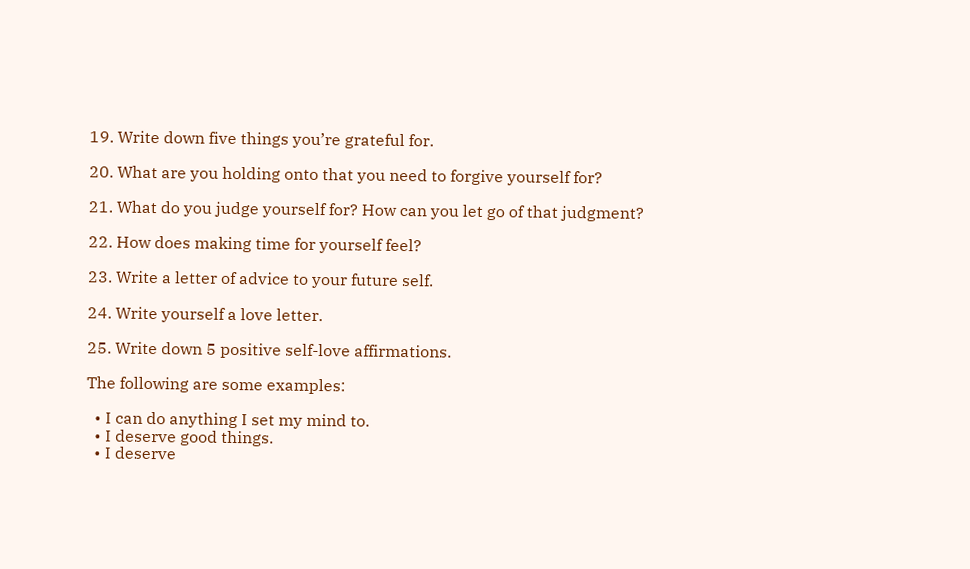19. Write down five things you’re grateful for.

20. What are you holding onto that you need to forgive yourself for?

21. What do you judge yourself for? How can you let go of that judgment?

22. How does making time for yourself feel?

23. Write a letter of advice to your future self.

24. Write yourself a love letter.

25. Write down 5 positive self-love affirmations.

The following are some examples:

  • I can do anything I set my mind to.
  • I deserve good things.
  • I deserve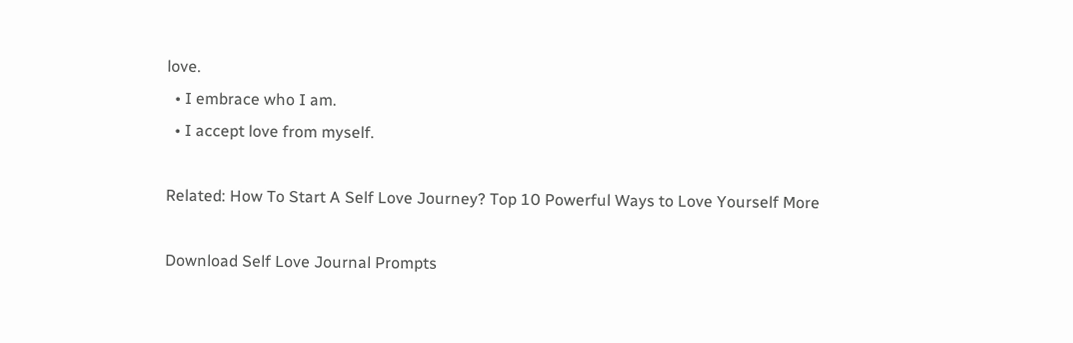love.
  • I embrace who I am.
  • I accept love from myself.

Related: How To Start A Self Love Journey? Top 10 Powerful Ways to Love Yourself More

Download Self Love Journal Prompts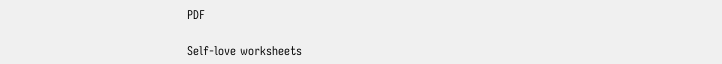PDF

Self-love worksheets